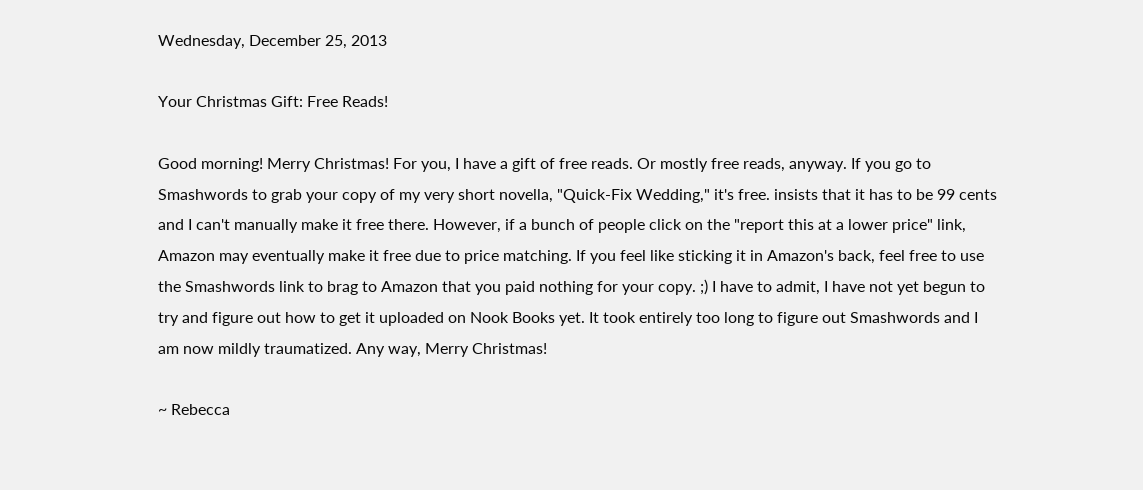Wednesday, December 25, 2013

Your Christmas Gift: Free Reads!

Good morning! Merry Christmas! For you, I have a gift of free reads. Or mostly free reads, anyway. If you go to Smashwords to grab your copy of my very short novella, "Quick-Fix Wedding," it's free. insists that it has to be 99 cents and I can't manually make it free there. However, if a bunch of people click on the "report this at a lower price" link, Amazon may eventually make it free due to price matching. If you feel like sticking it in Amazon's back, feel free to use the Smashwords link to brag to Amazon that you paid nothing for your copy. ;) I have to admit, I have not yet begun to try and figure out how to get it uploaded on Nook Books yet. It took entirely too long to figure out Smashwords and I am now mildly traumatized. Any way, Merry Christmas!

~ Rebecca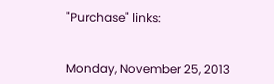"Purchase" links:


Monday, November 25, 2013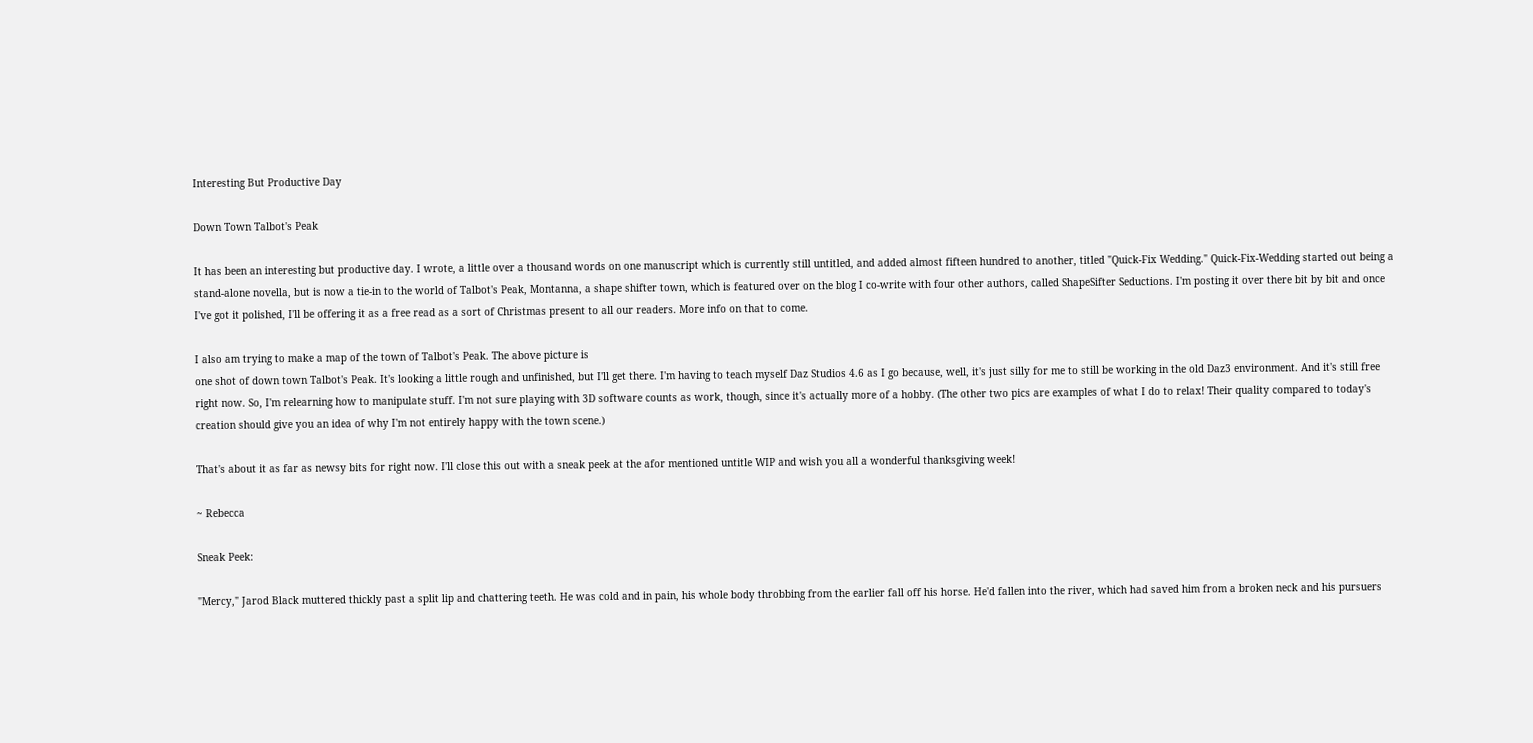Interesting But Productive Day

Down Town Talbot's Peak

It has been an interesting but productive day. I wrote, a little over a thousand words on one manuscript which is currently still untitled, and added almost fifteen hundred to another, titled "Quick-Fix Wedding." Quick-Fix-Wedding started out being a stand-alone novella, but is now a tie-in to the world of Talbot's Peak, Montanna, a shape shifter town, which is featured over on the blog I co-write with four other authors, called ShapeSifter Seductions. I'm posting it over there bit by bit and once I've got it polished, I'll be offering it as a free read as a sort of Christmas present to all our readers. More info on that to come.

I also am trying to make a map of the town of Talbot's Peak. The above picture is
one shot of down town Talbot's Peak. It's looking a little rough and unfinished, but I'll get there. I'm having to teach myself Daz Studios 4.6 as I go because, well, it's just silly for me to still be working in the old Daz3 environment. And it's still free right now. So, I'm relearning how to manipulate stuff. I'm not sure playing with 3D software counts as work, though, since it's actually more of a hobby. (The other two pics are examples of what I do to relax! Their quality compared to today's creation should give you an idea of why I'm not entirely happy with the town scene.)

That's about it as far as newsy bits for right now. I'll close this out with a sneak peek at the afor mentioned untitle WIP and wish you all a wonderful thanksgiving week!

~ Rebecca

Sneak Peek:

"Mercy," Jarod Black muttered thickly past a split lip and chattering teeth. He was cold and in pain, his whole body throbbing from the earlier fall off his horse. He'd fallen into the river, which had saved him from a broken neck and his pursuers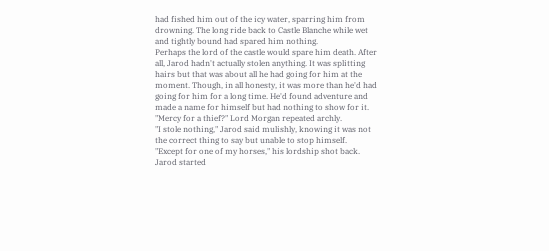had fished him out of the icy water, sparring him from drowning. The long ride back to Castle Blanche while wet and tightly bound had spared him nothing.
Perhaps the lord of the castle would spare him death. After all, Jarod hadn't actually stolen anything. It was splitting hairs but that was about all he had going for him at the moment. Though, in all honesty, it was more than he'd had going for him for a long time. He'd found adventure and made a name for himself but had nothing to show for it.
"Mercy for a thief?" Lord Morgan repeated archly.
"I stole nothing," Jarod said mulishly, knowing it was not the correct thing to say but unable to stop himself.
"Except for one of my horses," his lordship shot back. Jarod started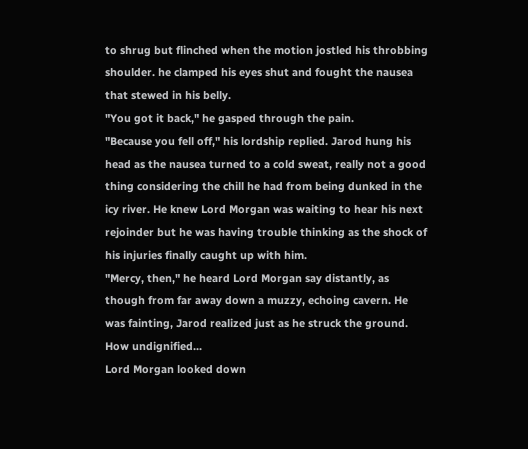to shrug but flinched when the motion jostled his throbbing shoulder. he clamped his eyes shut and fought the nausea that stewed in his belly.
"You got it back," he gasped through the pain.
"Because you fell off," his lordship replied. Jarod hung his head as the nausea turned to a cold sweat, really not a good thing considering the chill he had from being dunked in the icy river. He knew Lord Morgan was waiting to hear his next rejoinder but he was having trouble thinking as the shock of his injuries finally caught up with him.
"Mercy, then," he heard Lord Morgan say distantly, as though from far away down a muzzy, echoing cavern. He was fainting, Jarod realized just as he struck the ground. How undignified...
Lord Morgan looked down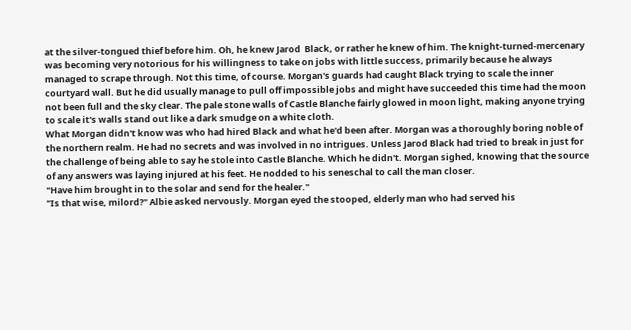at the silver-tongued thief before him. Oh, he knew Jarod  Black, or rather he knew of him. The knight-turned-mercenary was becoming very notorious for his willingness to take on jobs with little success, primarily because he always managed to scrape through. Not this time, of course. Morgan's guards had caught Black trying to scale the inner courtyard wall. But he did usually manage to pull off impossible jobs and might have succeeded this time had the moon not been full and the sky clear. The pale stone walls of Castle Blanche fairly glowed in moon light, making anyone trying to scale it's walls stand out like a dark smudge on a white cloth.
What Morgan didn't know was who had hired Black and what he'd been after. Morgan was a thoroughly boring noble of the northern realm. He had no secrets and was involved in no intrigues. Unless Jarod Black had tried to break in just for the challenge of being able to say he stole into Castle Blanche. Which he didn't. Morgan sighed, knowing that the source of any answers was laying injured at his feet. He nodded to his seneschal to call the man closer.
"Have him brought in to the solar and send for the healer."
"Is that wise, milord?" Albie asked nervously. Morgan eyed the stooped, elderly man who had served his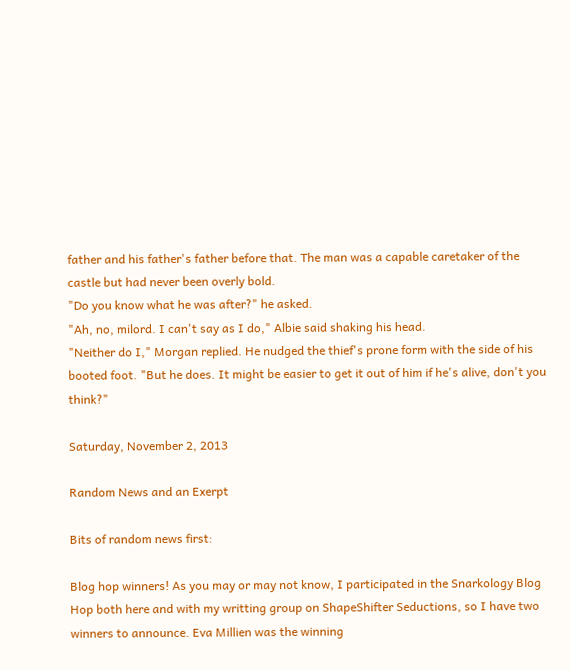father and his father's father before that. The man was a capable caretaker of the castle but had never been overly bold.
"Do you know what he was after?" he asked.
"Ah, no, milord. I can't say as I do," Albie said shaking his head.
"Neither do I," Morgan replied. He nudged the thief's prone form with the side of his booted foot. "But he does. It might be easier to get it out of him if he's alive, don't you think?"

Saturday, November 2, 2013

Random News and an Exerpt

Bits of random news first:

Blog hop winners! As you may or may not know, I participated in the Snarkology Blog Hop both here and with my writting group on ShapeShifter Seductions, so I have two winners to announce. Eva Millien was the winning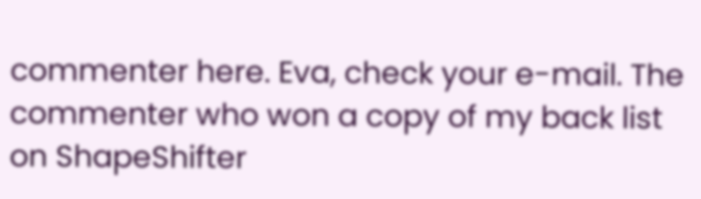commenter here. Eva, check your e-mail. The commenter who won a copy of my back list on ShapeShifter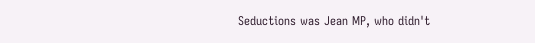Seductions was Jean MP, who didn't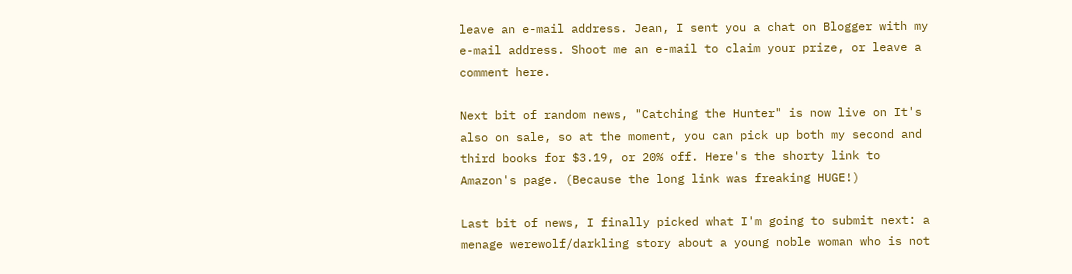leave an e-mail address. Jean, I sent you a chat on Blogger with my e-mail address. Shoot me an e-mail to claim your prize, or leave a comment here.

Next bit of random news, "Catching the Hunter" is now live on It's also on sale, so at the moment, you can pick up both my second and third books for $3.19, or 20% off. Here's the shorty link to Amazon's page. (Because the long link was freaking HUGE!)

Last bit of news, I finally picked what I'm going to submit next: a menage werewolf/darkling story about a young noble woman who is not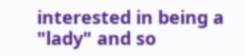interested in being a "lady" and so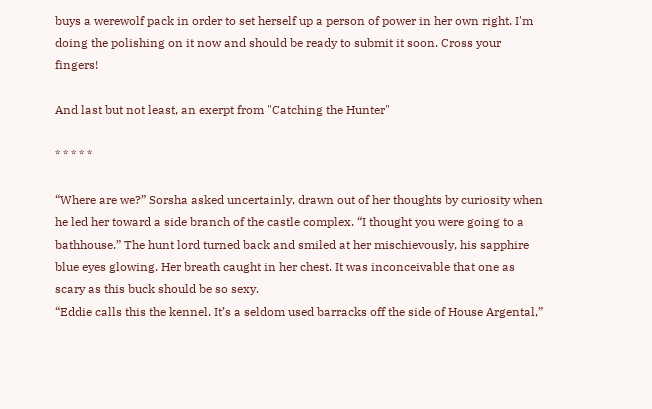buys a werewolf pack in order to set herself up a person of power in her own right. I'm doing the polishing on it now and should be ready to submit it soon. Cross your fingers!

And last but not least, an exerpt from "Catching the Hunter"

* * * * *

“Where are we?” Sorsha asked uncertainly, drawn out of her thoughts by curiosity when he led her toward a side branch of the castle complex. “I thought you were going to a bathhouse.” The hunt lord turned back and smiled at her mischievously, his sapphire blue eyes glowing. Her breath caught in her chest. It was inconceivable that one as scary as this buck should be so sexy.
“Eddie calls this the kennel. It’s a seldom used barracks off the side of House Argental,”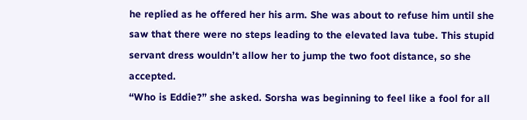he replied as he offered her his arm. She was about to refuse him until she saw that there were no steps leading to the elevated lava tube. This stupid servant dress wouldn’t allow her to jump the two foot distance, so she accepted.
“Who is Eddie?” she asked. Sorsha was beginning to feel like a fool for all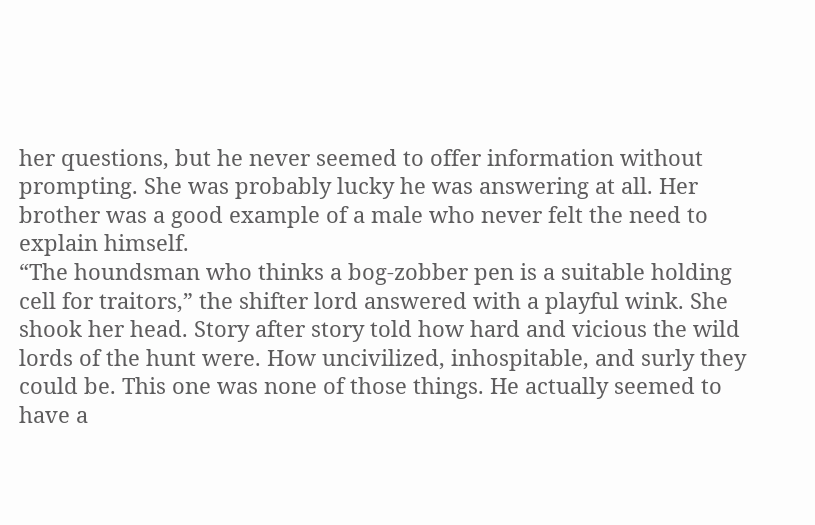her questions, but he never seemed to offer information without prompting. She was probably lucky he was answering at all. Her brother was a good example of a male who never felt the need to explain himself.
“The houndsman who thinks a bog-zobber pen is a suitable holding cell for traitors,” the shifter lord answered with a playful wink. She shook her head. Story after story told how hard and vicious the wild lords of the hunt were. How uncivilized, inhospitable, and surly they could be. This one was none of those things. He actually seemed to have a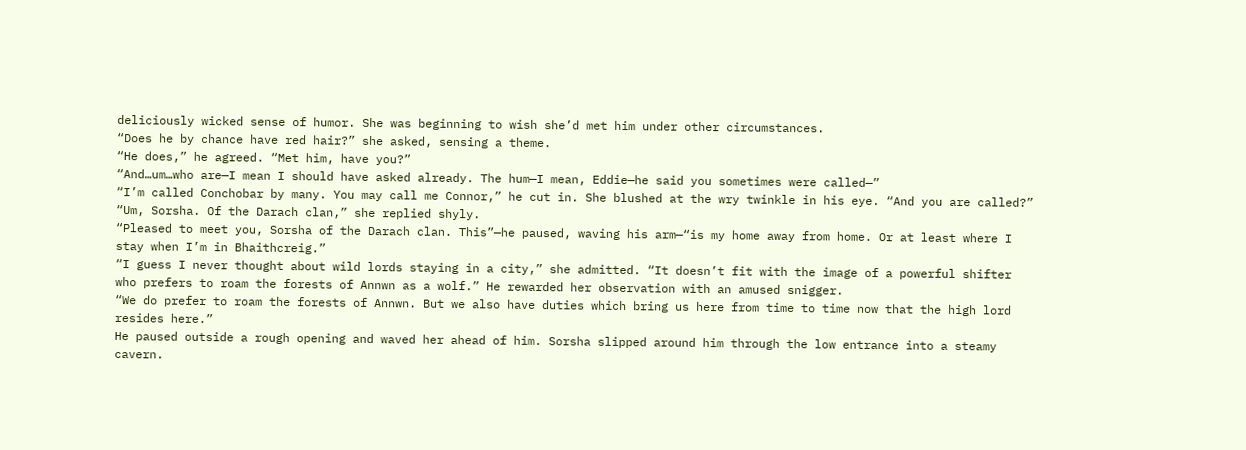deliciously wicked sense of humor. She was beginning to wish she’d met him under other circumstances.
“Does he by chance have red hair?” she asked, sensing a theme.
“He does,” he agreed. “Met him, have you?”
“And…um…who are—I mean I should have asked already. The hum—I mean, Eddie—he said you sometimes were called—”
“I’m called Conchobar by many. You may call me Connor,” he cut in. She blushed at the wry twinkle in his eye. “And you are called?”
“Um, Sorsha. Of the Darach clan,” she replied shyly.
“Pleased to meet you, Sorsha of the Darach clan. This”—he paused, waving his arm—“is my home away from home. Or at least where I stay when I’m in Bhaithcreig.”
“I guess I never thought about wild lords staying in a city,” she admitted. “It doesn’t fit with the image of a powerful shifter who prefers to roam the forests of Annwn as a wolf.” He rewarded her observation with an amused snigger.
“We do prefer to roam the forests of Annwn. But we also have duties which bring us here from time to time now that the high lord resides here.”
He paused outside a rough opening and waved her ahead of him. Sorsha slipped around him through the low entrance into a steamy cavern.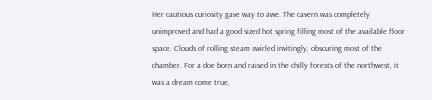Her cautious curiosity gave way to awe. The cavern was completely unimproved and had a good sized hot spring filling most of the available floor space. Clouds of rolling steam swirled invitingly, obscuring most of the chamber. For a doe born and raised in the chilly forests of the northwest, it was a dream come true,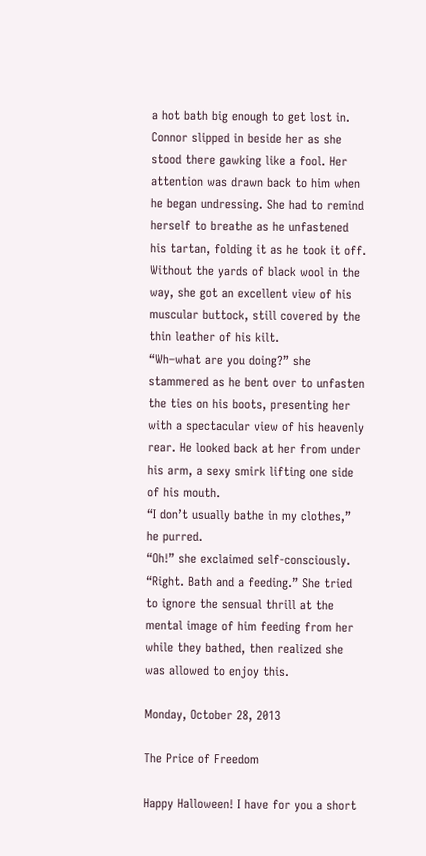a hot bath big enough to get lost in.
Connor slipped in beside her as she stood there gawking like a fool. Her attention was drawn back to him when he began undressing. She had to remind herself to breathe as he unfastened his tartan, folding it as he took it off. Without the yards of black wool in the way, she got an excellent view of his muscular buttock, still covered by the thin leather of his kilt.
“Wh–what are you doing?” she stammered as he bent over to unfasten the ties on his boots, presenting her with a spectacular view of his heavenly rear. He looked back at her from under his arm, a sexy smirk lifting one side of his mouth.
“I don’t usually bathe in my clothes,” he purred.
“Oh!” she exclaimed self-consciously. “Right. Bath and a feeding.” She tried to ignore the sensual thrill at the mental image of him feeding from her while they bathed, then realized she was allowed to enjoy this.

Monday, October 28, 2013

The Price of Freedom

Happy Halloween! I have for you a short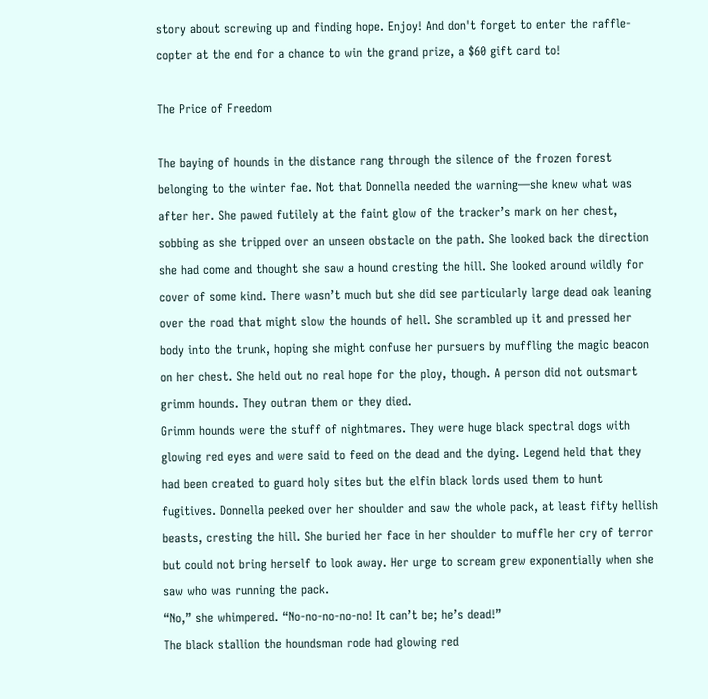story about screwing up and finding hope. Enjoy! And don't forget to enter the raffle-copter at the end for a chance to win the grand prize, a $60 gift card to!

The Price of Freedom

The baying of hounds in the distance rang through the silence of the frozen forest belonging to the winter fae. Not that Donnella needed the warning—she knew what was after her. She pawed futilely at the faint glow of the tracker’s mark on her chest, sobbing as she tripped over an unseen obstacle on the path. She looked back the direction she had come and thought she saw a hound cresting the hill. She looked around wildly for cover of some kind. There wasn’t much but she did see particularly large dead oak leaning over the road that might slow the hounds of hell. She scrambled up it and pressed her body into the trunk, hoping she might confuse her pursuers by muffling the magic beacon on her chest. She held out no real hope for the ploy, though. A person did not outsmart grimm hounds. They outran them or they died.
Grimm hounds were the stuff of nightmares. They were huge black spectral dogs with glowing red eyes and were said to feed on the dead and the dying. Legend held that they had been created to guard holy sites but the elfin black lords used them to hunt fugitives. Donnella peeked over her shoulder and saw the whole pack, at least fifty hellish beasts, cresting the hill. She buried her face in her shoulder to muffle her cry of terror but could not bring herself to look away. Her urge to scream grew exponentially when she saw who was running the pack.
“No,” she whimpered. “No-no-no-no-no! It can’t be; he’s dead!”
The black stallion the houndsman rode had glowing red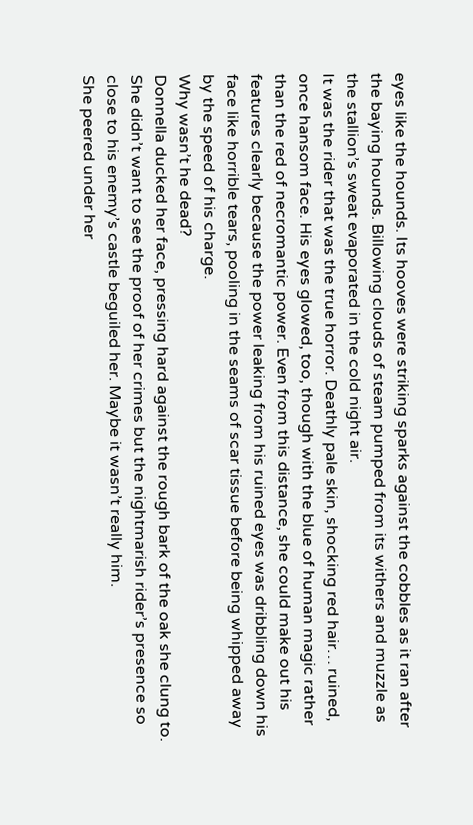eyes like the hounds. Its hooves were striking sparks against the cobbles as it ran after the baying hounds. Billowing clouds of steam pumped from its withers and muzzle as the stallion’s sweat evaporated in the cold night air.
It was the rider that was the true horror. Deathly pale skin, shocking red hair… ruined, once hansom face. His eyes glowed, too, though with the blue of human magic rather than the red of necromantic power. Even from this distance, she could make out his features clearly because the power leaking from his ruined eyes was dribbling down his face like horrible tears, pooling in the seams of scar tissue before being whipped away by the speed of his charge.
Why wasn’t he dead?
Donnella ducked her face, pressing hard against the rough bark of the oak she clung to. She didn’t want to see the proof of her crimes but the nightmarish rider’s presence so close to his enemy’s castle beguiled her. Maybe it wasn’t really him.
She peered under her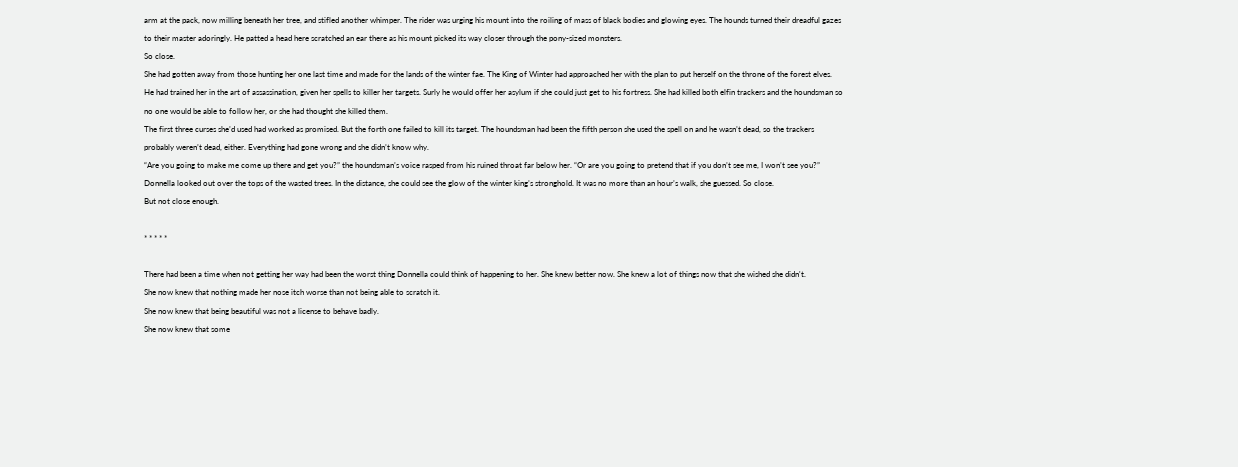arm at the pack, now milling beneath her tree, and stifled another whimper. The rider was urging his mount into the roiling of mass of black bodies and glowing eyes. The hounds turned their dreadful gazes to their master adoringly. He patted a head here scratched an ear there as his mount picked its way closer through the pony-sized monsters.
So close.
She had gotten away from those hunting her one last time and made for the lands of the winter fae. The King of Winter had approached her with the plan to put herself on the throne of the forest elves. He had trained her in the art of assassination, given her spells to killer her targets. Surly he would offer her asylum if she could just get to his fortress. She had killed both elfin trackers and the houndsman so no one would be able to follow her, or she had thought she killed them.
The first three curses she’d used had worked as promised. But the forth one failed to kill its target. The houndsman had been the fifth person she used the spell on and he wasn’t dead, so the trackers probably weren’t dead, either. Everything had gone wrong and she didn’t know why.
“Are you going to make me come up there and get you?” the houndsman’s voice rasped from his ruined throat far below her. “Or are you going to pretend that if you don’t see me, I won’t see you?”
Donnella looked out over the tops of the wasted trees. In the distance, she could see the glow of the winter king’s stronghold. It was no more than an hour’s walk, she guessed. So close.
But not close enough.

* * * * *

There had been a time when not getting her way had been the worst thing Donnella could think of happening to her. She knew better now. She knew a lot of things now that she wished she didn't.
She now knew that nothing made her nose itch worse than not being able to scratch it.
She now knew that being beautiful was not a license to behave badly.
She now knew that some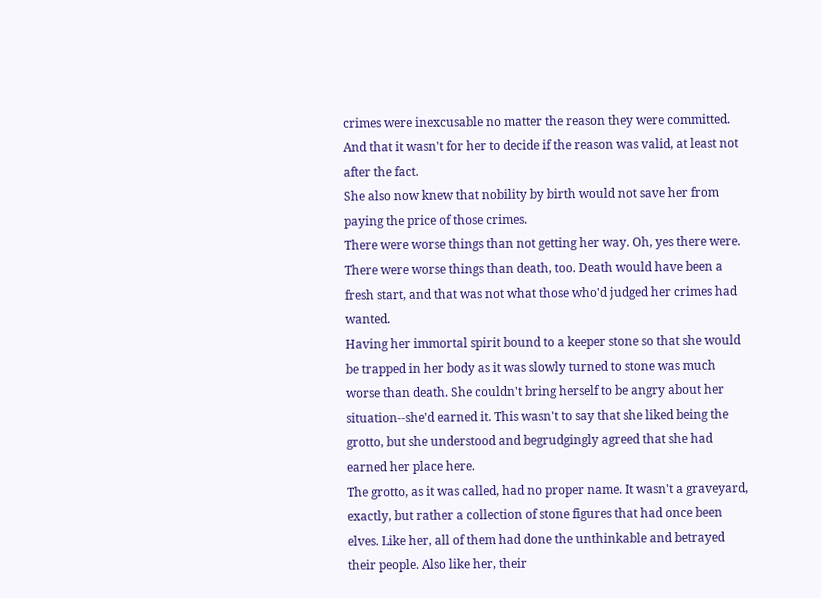crimes were inexcusable no matter the reason they were committed. And that it wasn't for her to decide if the reason was valid, at least not after the fact.
She also now knew that nobility by birth would not save her from paying the price of those crimes.
There were worse things than not getting her way. Oh, yes there were. There were worse things than death, too. Death would have been a fresh start, and that was not what those who'd judged her crimes had wanted.
Having her immortal spirit bound to a keeper stone so that she would be trapped in her body as it was slowly turned to stone was much worse than death. She couldn't bring herself to be angry about her situation--she'd earned it. This wasn't to say that she liked being the grotto, but she understood and begrudgingly agreed that she had earned her place here.
The grotto, as it was called, had no proper name. It wasn't a graveyard, exactly, but rather a collection of stone figures that had once been elves. Like her, all of them had done the unthinkable and betrayed their people. Also like her, their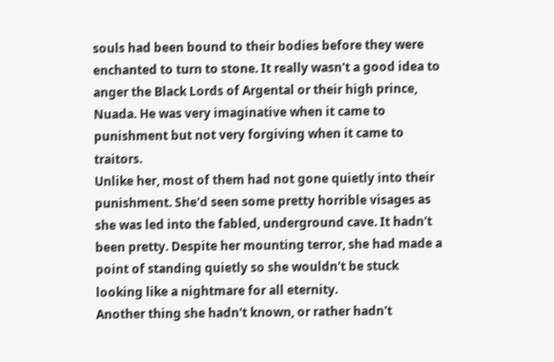souls had been bound to their bodies before they were enchanted to turn to stone. It really wasn't a good idea to anger the Black Lords of Argental or their high prince, Nuada. He was very imaginative when it came to punishment but not very forgiving when it came to traitors.
Unlike her, most of them had not gone quietly into their punishment. She'd seen some pretty horrible visages as she was led into the fabled, underground cave. It hadn't been pretty. Despite her mounting terror, she had made a point of standing quietly so she wouldn't be stuck looking like a nightmare for all eternity.
Another thing she hadn't known, or rather hadn't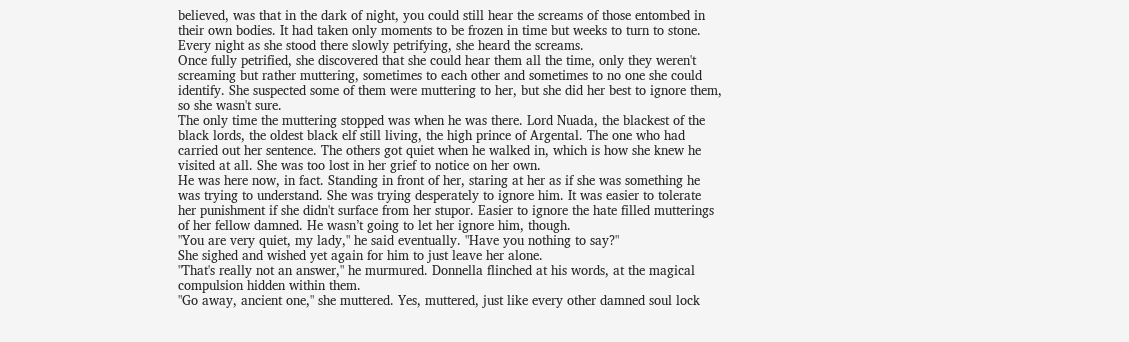believed, was that in the dark of night, you could still hear the screams of those entombed in their own bodies. It had taken only moments to be frozen in time but weeks to turn to stone. Every night as she stood there slowly petrifying, she heard the screams.
Once fully petrified, she discovered that she could hear them all the time, only they weren't screaming but rather muttering, sometimes to each other and sometimes to no one she could identify. She suspected some of them were muttering to her, but she did her best to ignore them, so she wasn't sure.
The only time the muttering stopped was when he was there. Lord Nuada, the blackest of the black lords, the oldest black elf still living, the high prince of Argental. The one who had carried out her sentence. The others got quiet when he walked in, which is how she knew he visited at all. She was too lost in her grief to notice on her own.
He was here now, in fact. Standing in front of her, staring at her as if she was something he was trying to understand. She was trying desperately to ignore him. It was easier to tolerate her punishment if she didn't surface from her stupor. Easier to ignore the hate filled mutterings of her fellow damned. He wasn’t going to let her ignore him, though.
"You are very quiet, my lady," he said eventually. "Have you nothing to say?"
She sighed and wished yet again for him to just leave her alone.
"That's really not an answer," he murmured. Donnella flinched at his words, at the magical compulsion hidden within them.
"Go away, ancient one," she muttered. Yes, muttered, just like every other damned soul lock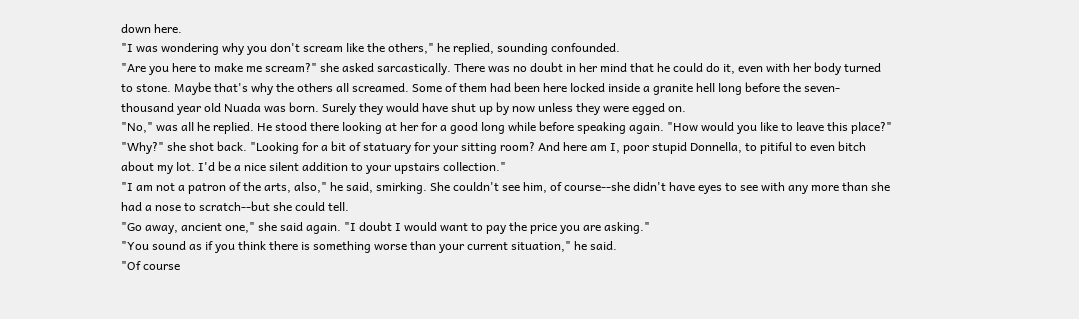down here.
"I was wondering why you don't scream like the others," he replied, sounding confounded.
"Are you here to make me scream?" she asked sarcastically. There was no doubt in her mind that he could do it, even with her body turned to stone. Maybe that's why the others all screamed. Some of them had been here locked inside a granite hell long before the seven-thousand year old Nuada was born. Surely they would have shut up by now unless they were egged on.
"No," was all he replied. He stood there looking at her for a good long while before speaking again. "How would you like to leave this place?"
"Why?" she shot back. "Looking for a bit of statuary for your sitting room? And here am I, poor stupid Donnella, to pitiful to even bitch about my lot. I'd be a nice silent addition to your upstairs collection."
"I am not a patron of the arts, also," he said, smirking. She couldn't see him, of course--she didn't have eyes to see with any more than she had a nose to scratch--but she could tell.
"Go away, ancient one," she said again. "I doubt I would want to pay the price you are asking."
"You sound as if you think there is something worse than your current situation," he said.
"Of course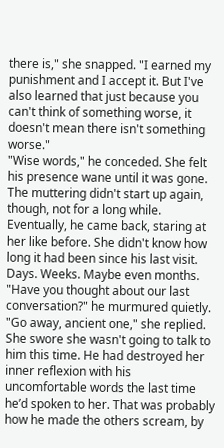there is," she snapped. "I earned my punishment and I accept it. But I've also learned that just because you can't think of something worse, it doesn't mean there isn't something worse."
"Wise words," he conceded. She felt his presence wane until it was gone. The muttering didn't start up again, though, not for a long while.
Eventually, he came back, staring at her like before. She didn't know how long it had been since his last visit. Days. Weeks. Maybe even months.
"Have you thought about our last conversation?" he murmured quietly.
"Go away, ancient one," she replied. She swore she wasn't going to talk to him this time. He had destroyed her inner reflexion with his uncomfortable words the last time he’d spoken to her. That was probably how he made the others scream, by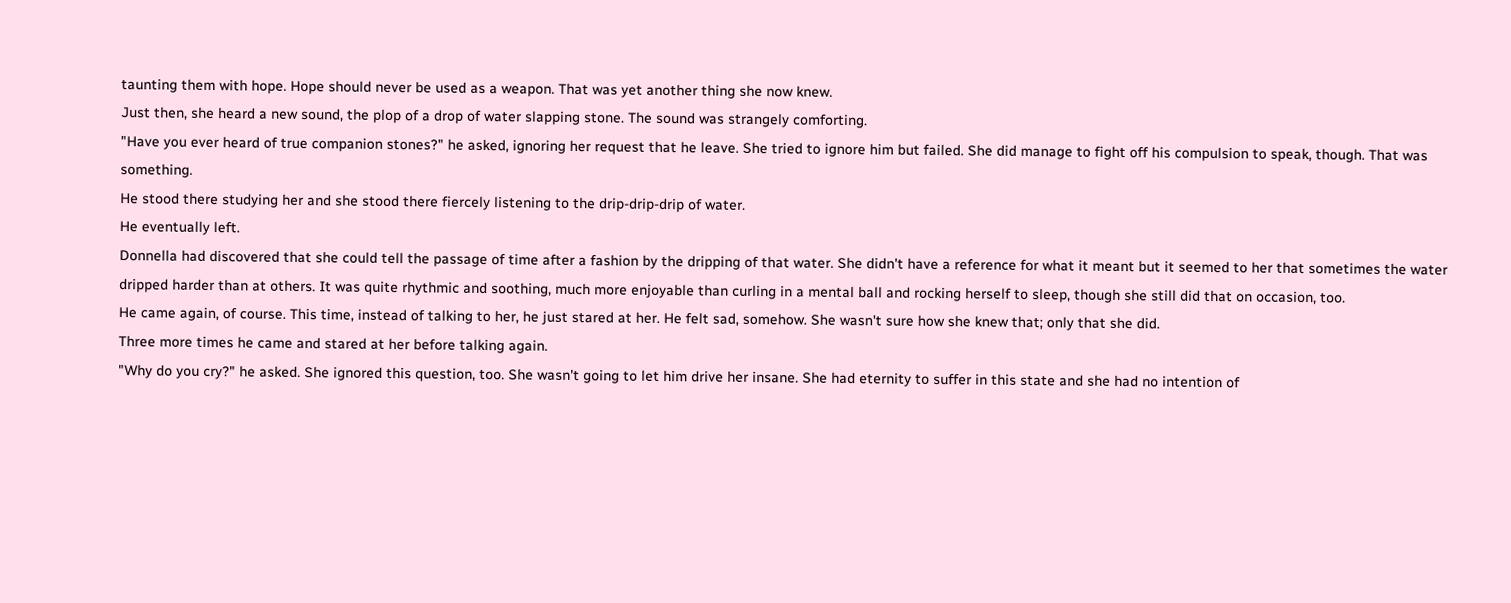taunting them with hope. Hope should never be used as a weapon. That was yet another thing she now knew.
Just then, she heard a new sound, the plop of a drop of water slapping stone. The sound was strangely comforting.
"Have you ever heard of true companion stones?" he asked, ignoring her request that he leave. She tried to ignore him but failed. She did manage to fight off his compulsion to speak, though. That was something.
He stood there studying her and she stood there fiercely listening to the drip-drip-drip of water.
He eventually left.
Donnella had discovered that she could tell the passage of time after a fashion by the dripping of that water. She didn't have a reference for what it meant but it seemed to her that sometimes the water dripped harder than at others. It was quite rhythmic and soothing, much more enjoyable than curling in a mental ball and rocking herself to sleep, though she still did that on occasion, too.
He came again, of course. This time, instead of talking to her, he just stared at her. He felt sad, somehow. She wasn't sure how she knew that; only that she did.
Three more times he came and stared at her before talking again.
"Why do you cry?" he asked. She ignored this question, too. She wasn't going to let him drive her insane. She had eternity to suffer in this state and she had no intention of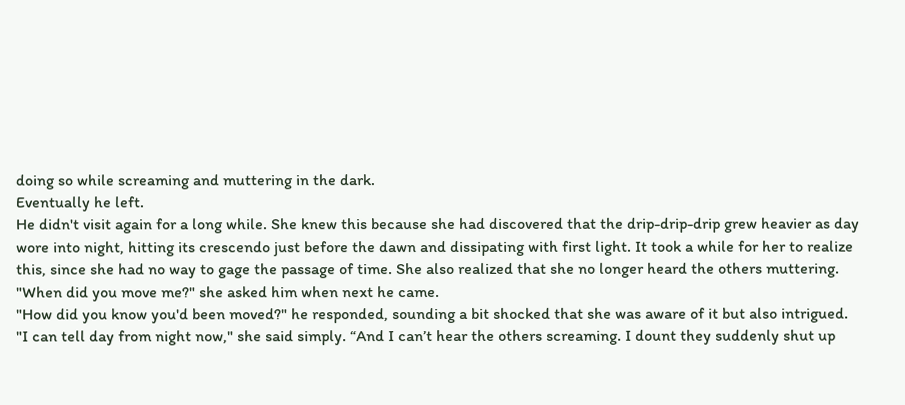doing so while screaming and muttering in the dark.
Eventually he left.
He didn't visit again for a long while. She knew this because she had discovered that the drip-drip-drip grew heavier as day wore into night, hitting its crescendo just before the dawn and dissipating with first light. It took a while for her to realize this, since she had no way to gage the passage of time. She also realized that she no longer heard the others muttering.
"When did you move me?" she asked him when next he came.
"How did you know you'd been moved?" he responded, sounding a bit shocked that she was aware of it but also intrigued.
"I can tell day from night now," she said simply. “And I can’t hear the others screaming. I dount they suddenly shut up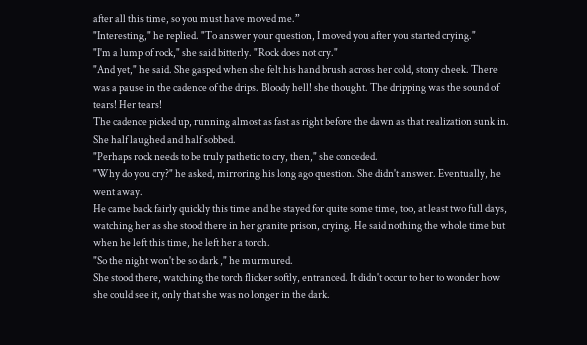after all this time, so you must have moved me.”
"Interesting," he replied. "To answer your question, I moved you after you started crying."
"I'm a lump of rock," she said bitterly. "Rock does not cry."
"And yet," he said. She gasped when she felt his hand brush across her cold, stony cheek. There was a pause in the cadence of the drips. Bloody hell! she thought. The dripping was the sound of tears! Her tears!
The cadence picked up, running almost as fast as right before the dawn as that realization sunk in. She half laughed and half sobbed.
"Perhaps rock needs to be truly pathetic to cry, then," she conceded.
"Why do you cry?" he asked, mirroring his long ago question. She didn't answer. Eventually, he went away.
He came back fairly quickly this time and he stayed for quite some time, too, at least two full days, watching her as she stood there in her granite prison, crying. He said nothing the whole time but when he left this time, he left her a torch.
"So the night won't be so dark ," he murmured.
She stood there, watching the torch flicker softly, entranced. It didn't occur to her to wonder how she could see it, only that she was no longer in the dark.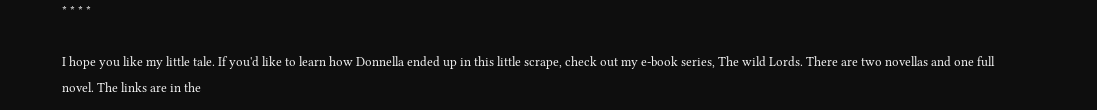* * * *

I hope you like my little tale. If you'd like to learn how Donnella ended up in this little scrape, check out my e-book series, The wild Lords. There are two novellas and one full novel. The links are in the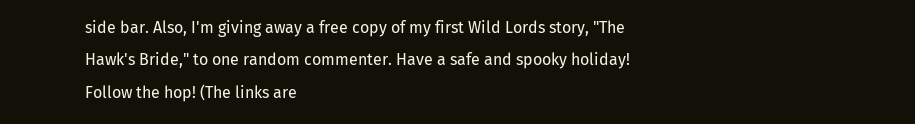side bar. Also, I'm giving away a free copy of my first Wild Lords story, "The Hawk's Bride," to one random commenter. Have a safe and spooky holiday!
Follow the hop! (The links are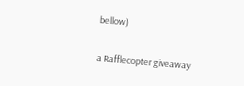bellow)

a Rafflecopter giveaway